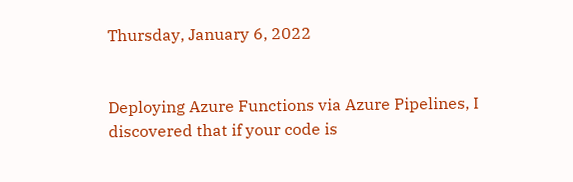Thursday, January 6, 2022


Deploying Azure Functions via Azure Pipelines, I discovered that if your code is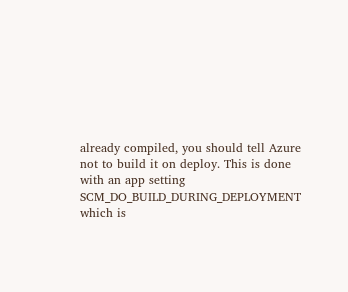already compiled, you should tell Azure not to build it on deploy. This is done with an app setting SCM_DO_BUILD_DURING_DEPLOYMENT which is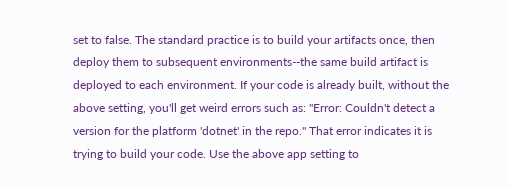set to false. The standard practice is to build your artifacts once, then deploy them to subsequent environments--the same build artifact is deployed to each environment. If your code is already built, without the above setting, you'll get weird errors such as: "Error: Couldn't detect a version for the platform 'dotnet' in the repo." That error indicates it is trying to build your code. Use the above app setting to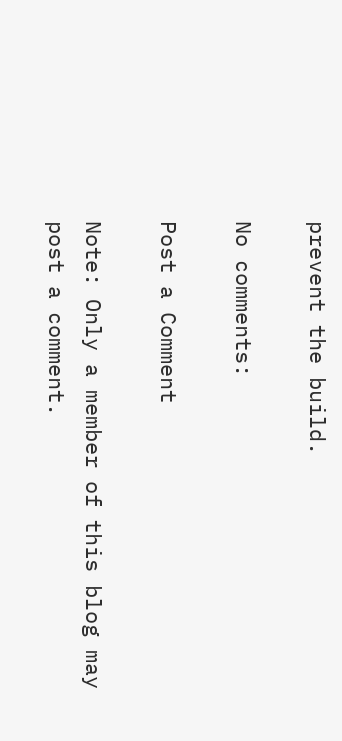prevent the build.

No comments:

Post a Comment

Note: Only a member of this blog may post a comment.